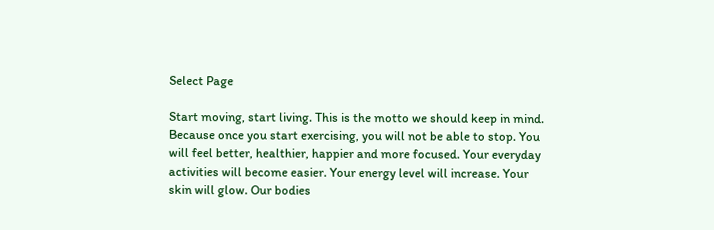Select Page

Start moving, start living. This is the motto we should keep in mind. Because once you start exercising, you will not be able to stop. You will feel better, healthier, happier and more focused. Your everyday activities will become easier. Your energy level will increase. Your skin will glow. Our bodies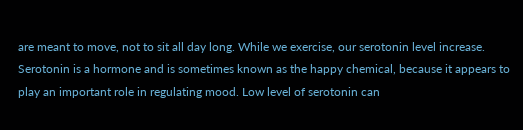are meant to move, not to sit all day long. While we exercise, our serotonin level increase. Serotonin is a hormone and is sometimes known as the happy chemical, because it appears to play an important role in regulating mood. Low level of serotonin can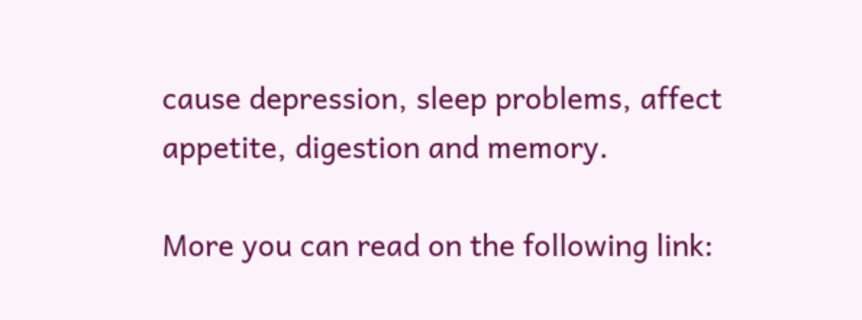cause depression, sleep problems, affect appetite, digestion and memory.

More you can read on the following link: